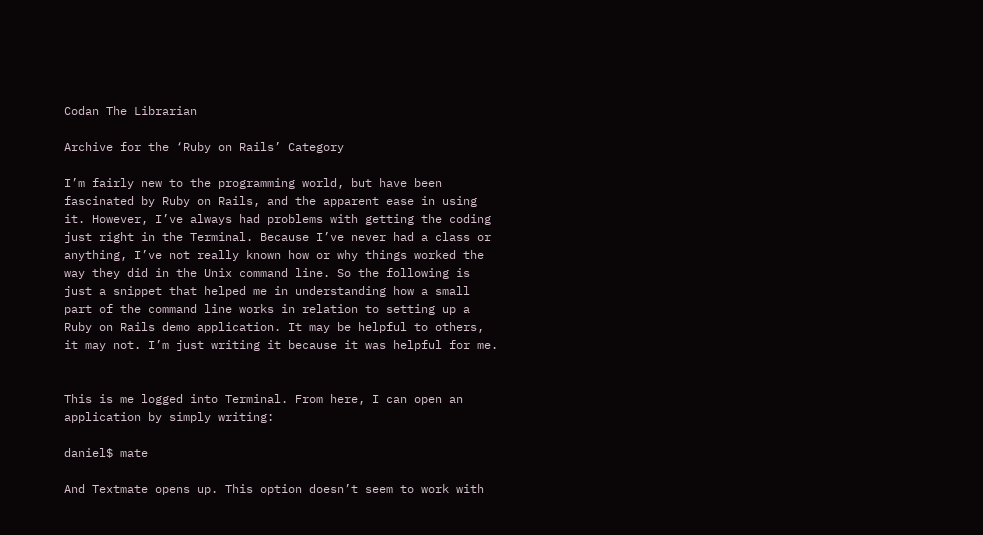Codan The Librarian

Archive for the ‘Ruby on Rails’ Category

I’m fairly new to the programming world, but have been fascinated by Ruby on Rails, and the apparent ease in using it. However, I’ve always had problems with getting the coding just right in the Terminal. Because I’ve never had a class or anything, I’ve not really known how or why things worked the way they did in the Unix command line. So the following is just a snippet that helped me in understanding how a small part of the command line works in relation to setting up a Ruby on Rails demo application. It may be helpful to others, it may not. I’m just writing it because it was helpful for me.


This is me logged into Terminal. From here, I can open an application by simply writing:

daniel$ mate

And Textmate opens up. This option doesn’t seem to work with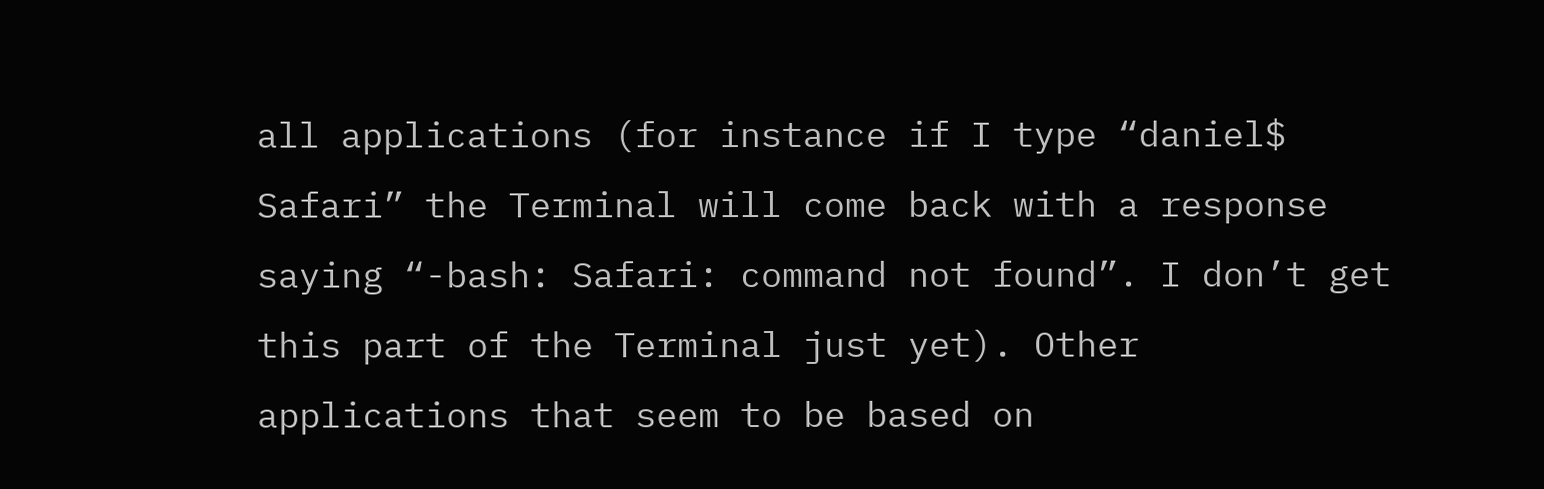all applications (for instance if I type “daniel$ Safari” the Terminal will come back with a response saying “-bash: Safari: command not found”. I don’t get this part of the Terminal just yet). Other applications that seem to be based on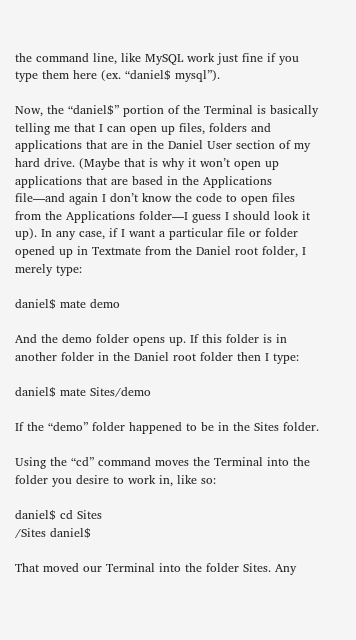the command line, like MySQL work just fine if you type them here (ex. “daniel$ mysql”).

Now, the “daniel$” portion of the Terminal is basically telling me that I can open up files, folders and applications that are in the Daniel User section of my hard drive. (Maybe that is why it won’t open up applications that are based in the Applications file—and again I don’t know the code to open files from the Applications folder—I guess I should look it up). In any case, if I want a particular file or folder opened up in Textmate from the Daniel root folder, I merely type:

daniel$ mate demo

And the demo folder opens up. If this folder is in another folder in the Daniel root folder then I type:

daniel$ mate Sites/demo

If the “demo” folder happened to be in the Sites folder.

Using the “cd” command moves the Terminal into the folder you desire to work in, like so:

daniel$ cd Sites
/Sites daniel$

That moved our Terminal into the folder Sites. Any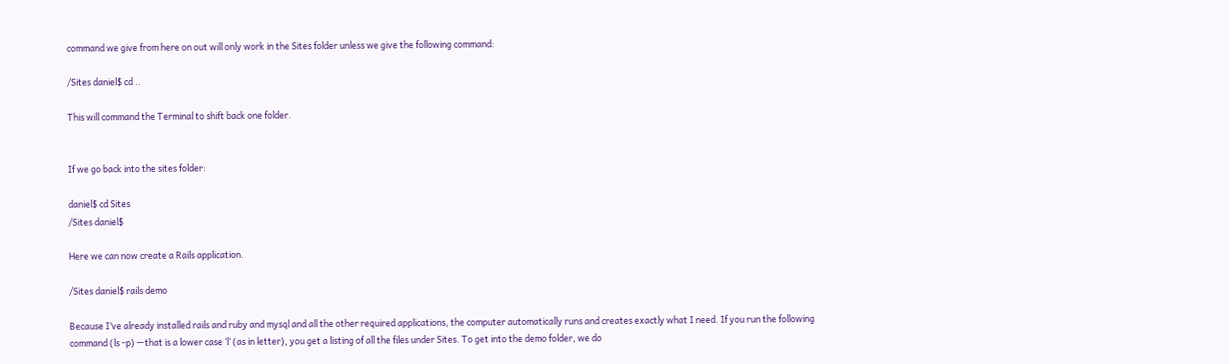command we give from here on out will only work in the Sites folder unless we give the following command:

/Sites daniel$ cd ..

This will command the Terminal to shift back one folder.


If we go back into the sites folder:

daniel$ cd Sites
/Sites daniel$

Here we can now create a Rails application.

/Sites daniel$ rails demo

Because I’ve already installed rails and ruby and mysql and all the other required applications, the computer automatically runs and creates exactly what I need. If you run the following command (ls -p) —that is a lower case ‘l’ (as in letter), you get a listing of all the files under Sites. To get into the demo folder, we do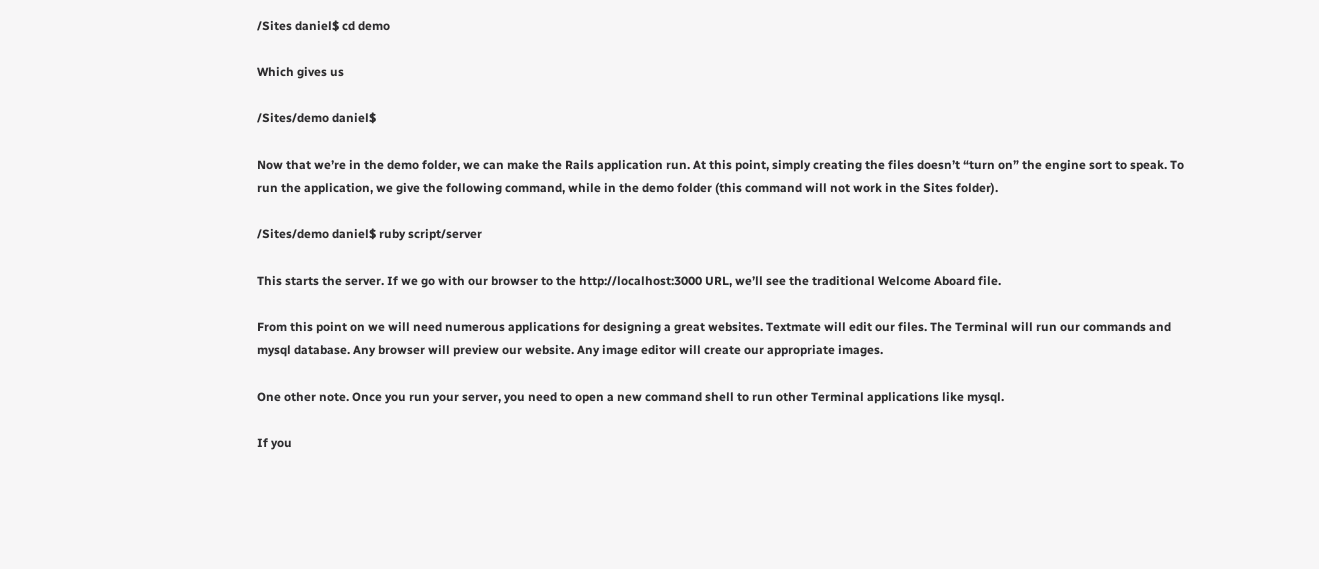/Sites daniel$ cd demo

Which gives us

/Sites/demo daniel$

Now that we’re in the demo folder, we can make the Rails application run. At this point, simply creating the files doesn’t “turn on” the engine sort to speak. To run the application, we give the following command, while in the demo folder (this command will not work in the Sites folder).

/Sites/demo daniel$ ruby script/server

This starts the server. If we go with our browser to the http://localhost:3000 URL, we’ll see the traditional Welcome Aboard file.

From this point on we will need numerous applications for designing a great websites. Textmate will edit our files. The Terminal will run our commands and mysql database. Any browser will preview our website. Any image editor will create our appropriate images.

One other note. Once you run your server, you need to open a new command shell to run other Terminal applications like mysql.

If you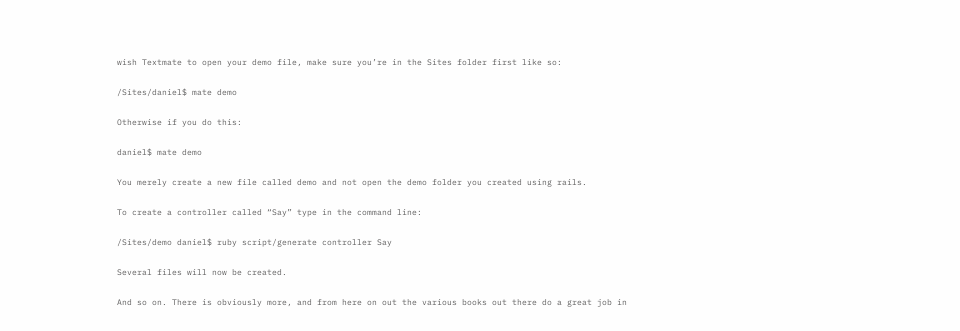wish Textmate to open your demo file, make sure you’re in the Sites folder first like so:

/Sites/daniel$ mate demo

Otherwise if you do this:

daniel$ mate demo

You merely create a new file called demo and not open the demo folder you created using rails.

To create a controller called “Say” type in the command line:

/Sites/demo daniel$ ruby script/generate controller Say

Several files will now be created.

And so on. There is obviously more, and from here on out the various books out there do a great job in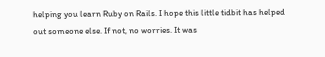helping you learn Ruby on Rails. I hope this little tidbit has helped out someone else. If not, no worries. It was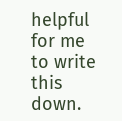helpful for me to write this down.